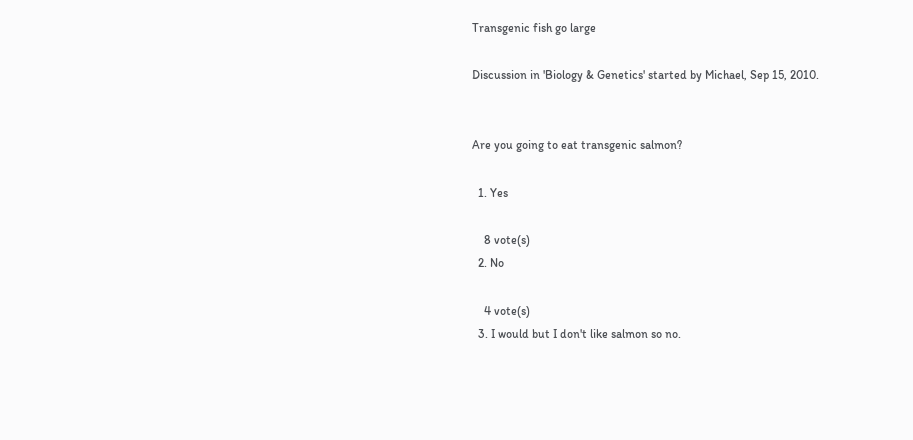Transgenic fish go large

Discussion in 'Biology & Genetics' started by Michael, Sep 15, 2010.


Are you going to eat transgenic salmon?

  1. Yes

    8 vote(s)
  2. No

    4 vote(s)
  3. I would but I don't like salmon so no.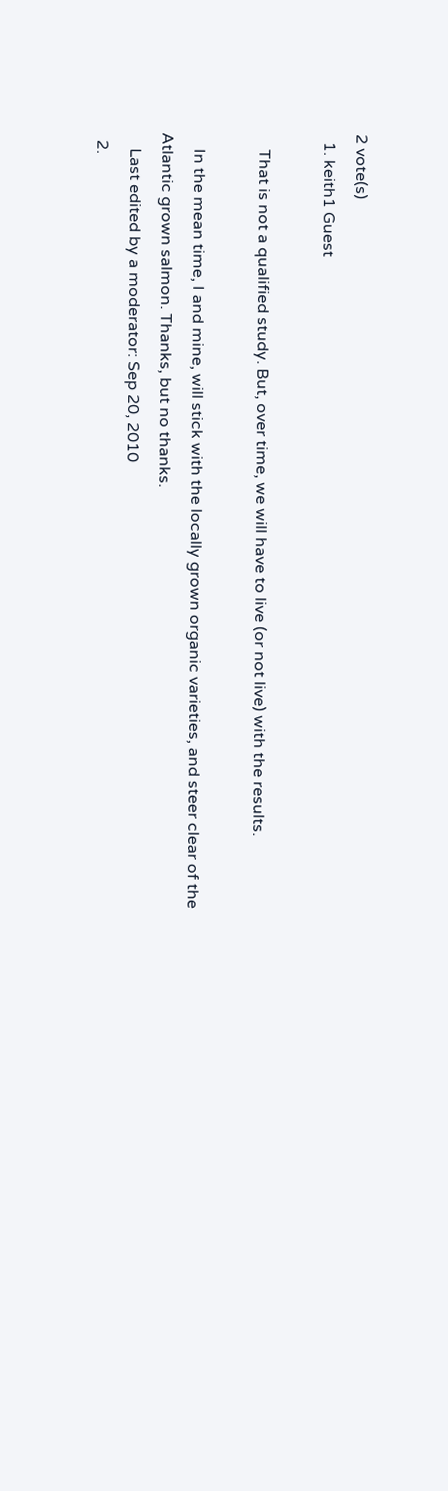2 vote(s)
  1. keith1 Guest

    That is not a qualified study. But, over time, we will have to live (or not live) with the results.

    In the mean time, I and mine, will stick with the locally grown organic varieties, and steer clear of the Atlantic grown salmon. Thanks, but no thanks.
    Last edited by a moderator: Sep 20, 2010
  2.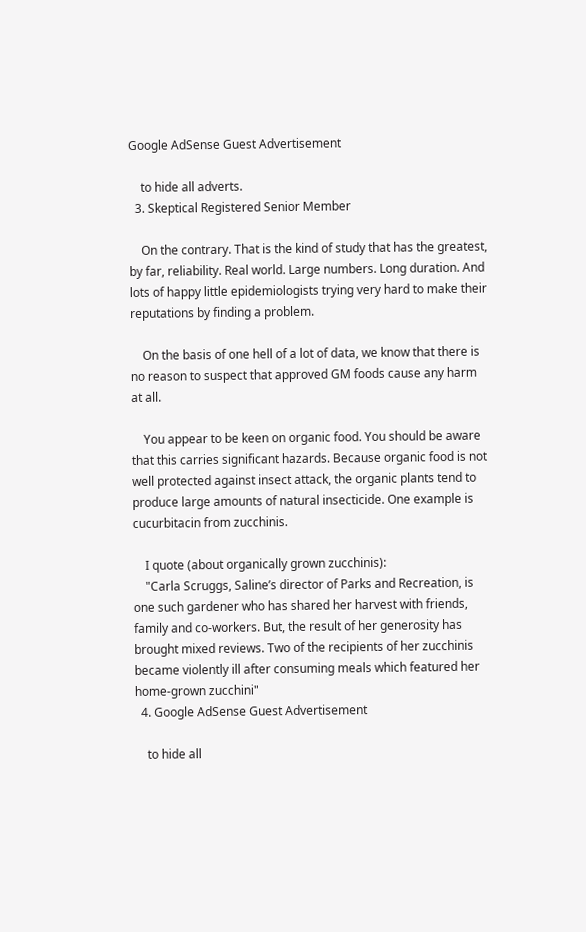Google AdSense Guest Advertisement

    to hide all adverts.
  3. Skeptical Registered Senior Member

    On the contrary. That is the kind of study that has the greatest, by far, reliability. Real world. Large numbers. Long duration. And lots of happy little epidemiologists trying very hard to make their reputations by finding a problem.

    On the basis of one hell of a lot of data, we know that there is no reason to suspect that approved GM foods cause any harm at all.

    You appear to be keen on organic food. You should be aware that this carries significant hazards. Because organic food is not well protected against insect attack, the organic plants tend to produce large amounts of natural insecticide. One example is cucurbitacin from zucchinis.

    I quote (about organically grown zucchinis):
    "Carla Scruggs, Saline’s director of Parks and Recreation, is one such gardener who has shared her harvest with friends, family and co-workers. But, the result of her generosity has brought mixed reviews. Two of the recipients of her zucchinis became violently ill after consuming meals which featured her home-grown zucchini"
  4. Google AdSense Guest Advertisement

    to hide all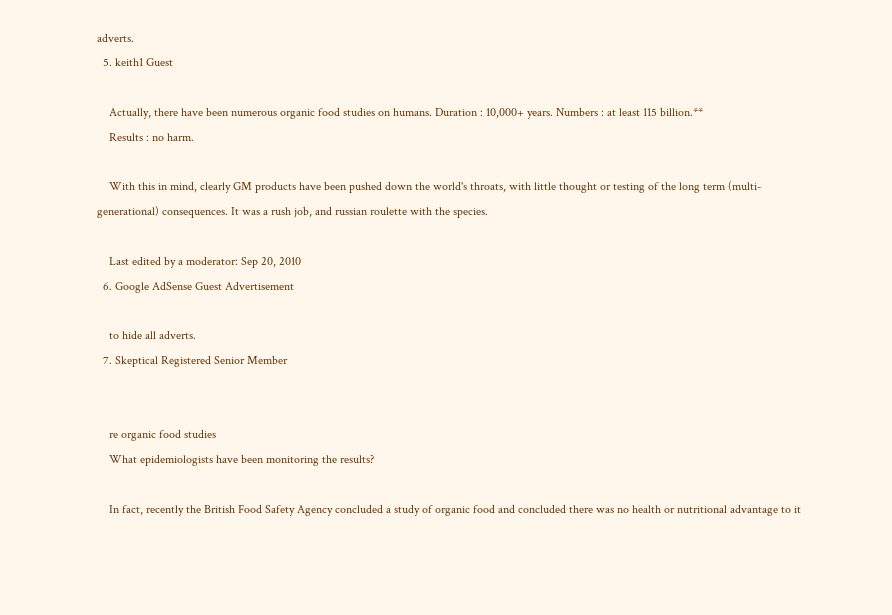adverts.
  5. keith1 Guest

    Actually, there have been numerous organic food studies on humans. Duration : 10,000+ years. Numbers : at least 115 billion.**
    Results : no harm.

    With this in mind, clearly GM products have been pushed down the world's throats, with little thought or testing of the long term (multi-generational) consequences. It was a rush job, and russian roulette with the species.

    Last edited by a moderator: Sep 20, 2010
  6. Google AdSense Guest Advertisement

    to hide all adverts.
  7. Skeptical Registered Senior Member


    re organic food studies
    What epidemiologists have been monitoring the results?

    In fact, recently the British Food Safety Agency concluded a study of organic food and concluded there was no health or nutritional advantage to it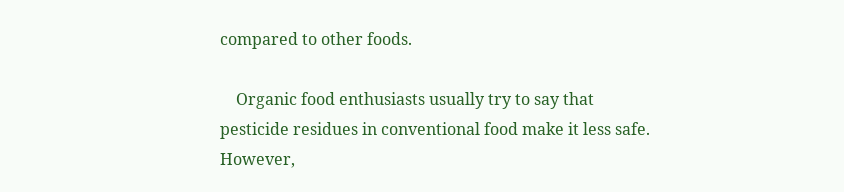compared to other foods.

    Organic food enthusiasts usually try to say that pesticide residues in conventional food make it less safe. However,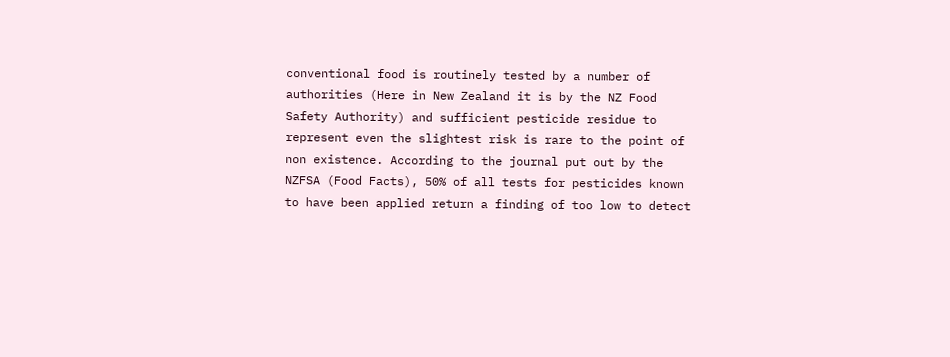conventional food is routinely tested by a number of authorities (Here in New Zealand it is by the NZ Food Safety Authority) and sufficient pesticide residue to represent even the slightest risk is rare to the point of non existence. According to the journal put out by the NZFSA (Food Facts), 50% of all tests for pesticides known to have been applied return a finding of too low to detect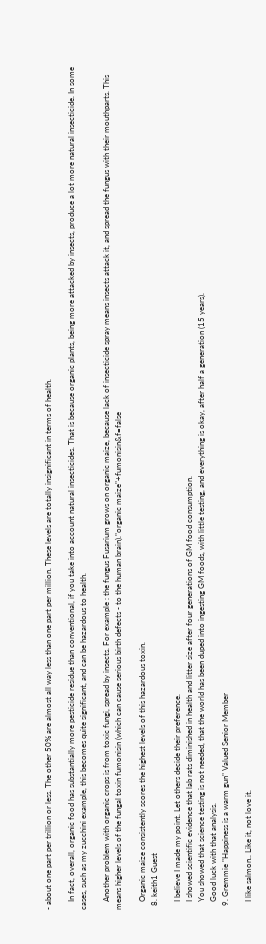- about one part per trillion or less. The other 50% are almost all way less than one part per million. These levels are totally insignificant in terms of health.

    In fact, overall, organic food has substantially more pesticide residue than conventional, if you take into account natural insecticides. That is because organic plants, being more attacked by insects, produce a lot more natural insecticide. In some cases, such as my zucchini example, this becomes quite significant, and can be hazardous to health.

    Another problem with organic crops is from toxic fungi, spread by insects. For example : the fungus Fusarium grows on organic maize, because lack of insecticide spray means insects attack it, and spread the fungus with their mouthparts. This means higher levels of the fungal toxin fumonisin (which can cause serious birth defects - to the human brain)."organic maize"+fumonisin&f=false

    Organic maize consistently scores the highest levels of this hazardous toxin.
  8. keith1 Guest

    I believe I made my point. Let others decide their preference.
    I showed scientific evidence that lab rats diminished in health and litter size after four generations of GM food consumption.
    You showed that science testing is not needed, that the world has been duped into ingesting GM foods, with little testing, and everything is okay, after half a generation (15 years).
    Good luck with that analysis.
  9. Gremmie "Happiness is a warm gun" Valued Senior Member

    I like salmon.. Like it, not love it.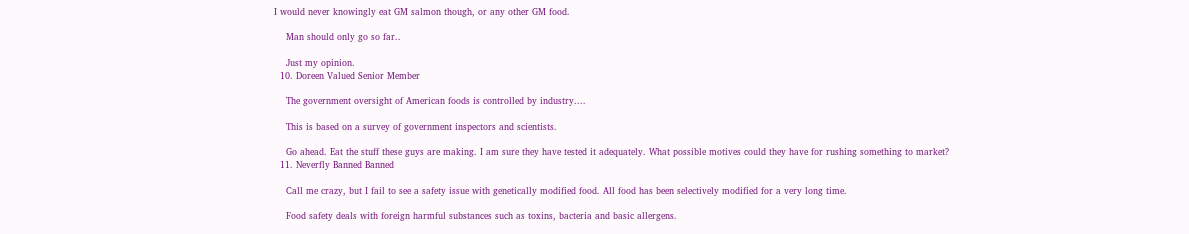I would never knowingly eat GM salmon though, or any other GM food.

    Man should only go so far..

    Just my opinion.
  10. Doreen Valued Senior Member

    The government oversight of American foods is controlled by industry....

    This is based on a survey of government inspectors and scientists.

    Go ahead. Eat the stuff these guys are making. I am sure they have tested it adequately. What possible motives could they have for rushing something to market?
  11. Neverfly Banned Banned

    Call me crazy, but I fail to see a safety issue with genetically modified food. All food has been selectively modified for a very long time.

    Food safety deals with foreign harmful substances such as toxins, bacteria and basic allergens.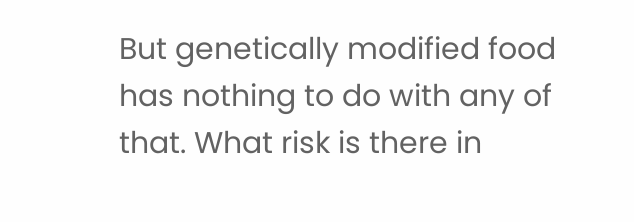But genetically modified food has nothing to do with any of that. What risk is there in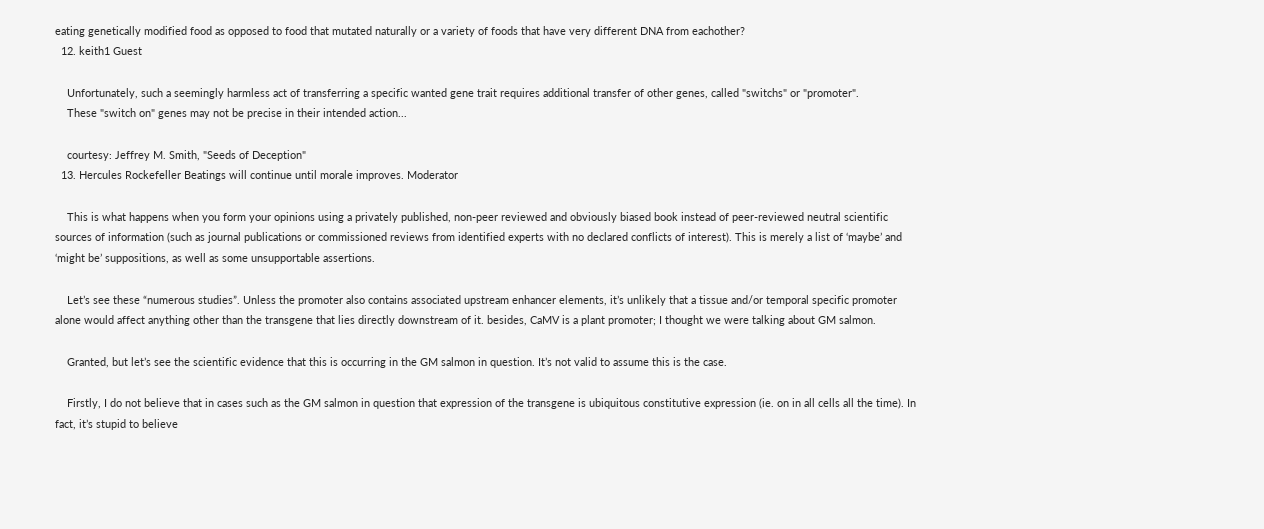eating genetically modified food as opposed to food that mutated naturally or a variety of foods that have very different DNA from eachother?
  12. keith1 Guest

    Unfortunately, such a seemingly harmless act of transferring a specific wanted gene trait requires additional transfer of other genes, called "switchs" or "promoter".
    These "switch on" genes may not be precise in their intended action...

    courtesy: Jeffrey M. Smith, "Seeds of Deception"
  13. Hercules Rockefeller Beatings will continue until morale improves. Moderator

    This is what happens when you form your opinions using a privately published, non-peer reviewed and obviously biased book instead of peer-reviewed neutral scientific sources of information (such as journal publications or commissioned reviews from identified experts with no declared conflicts of interest). This is merely a list of ‘maybe’ and ‘might be’ suppositions, as well as some unsupportable assertions.

    Let’s see these “numerous studies”. Unless the promoter also contains associated upstream enhancer elements, it’s unlikely that a tissue and/or temporal specific promoter alone would affect anything other than the transgene that lies directly downstream of it. besides, CaMV is a plant promoter; I thought we were talking about GM salmon.

    Granted, but let’s see the scientific evidence that this is occurring in the GM salmon in question. It’s not valid to assume this is the case.

    Firstly, I do not believe that in cases such as the GM salmon in question that expression of the transgene is ubiquitous constitutive expression (ie. on in all cells all the time). In fact, it’s stupid to believe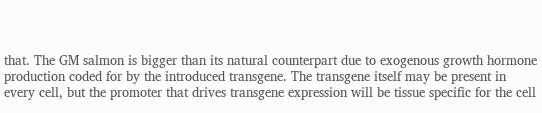that. The GM salmon is bigger than its natural counterpart due to exogenous growth hormone production coded for by the introduced transgene. The transgene itself may be present in every cell, but the promoter that drives transgene expression will be tissue specific for the cell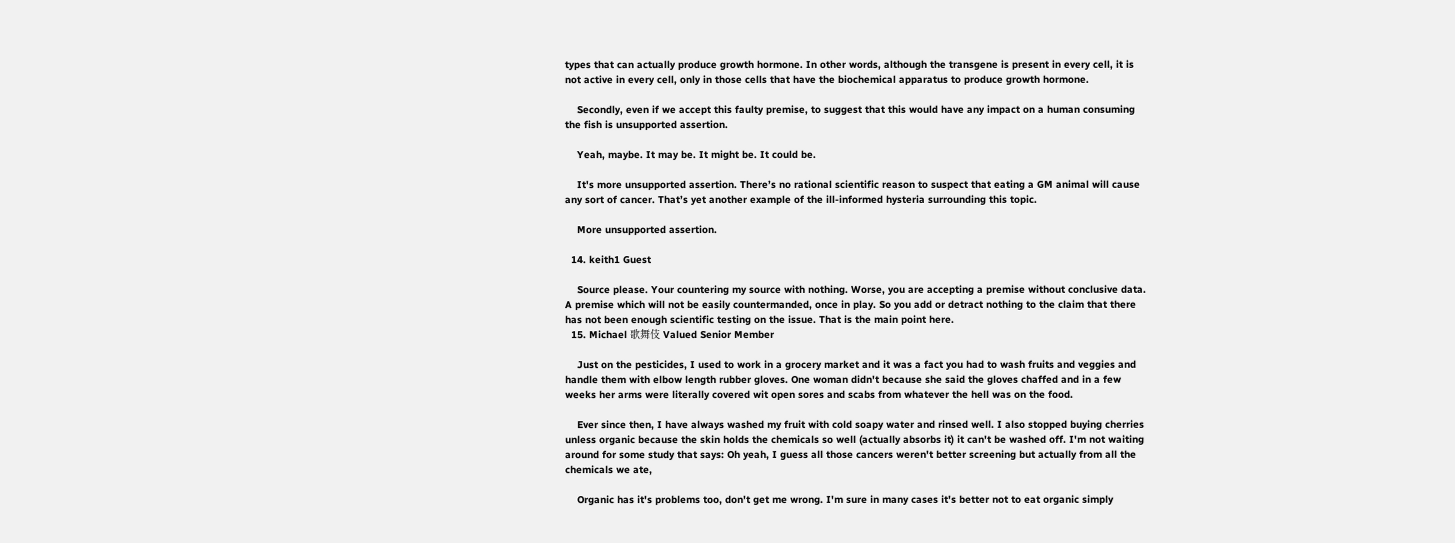types that can actually produce growth hormone. In other words, although the transgene is present in every cell, it is not active in every cell, only in those cells that have the biochemical apparatus to produce growth hormone.

    Secondly, even if we accept this faulty premise, to suggest that this would have any impact on a human consuming the fish is unsupported assertion.

    Yeah, maybe. It may be. It might be. It could be.

    It's more unsupported assertion. There’s no rational scientific reason to suspect that eating a GM animal will cause any sort of cancer. That’s yet another example of the ill-informed hysteria surrounding this topic.

    More unsupported assertion.

  14. keith1 Guest

    Source please. Your countering my source with nothing. Worse, you are accepting a premise without conclusive data. A premise which will not be easily countermanded, once in play. So you add or detract nothing to the claim that there has not been enough scientific testing on the issue. That is the main point here.
  15. Michael 歌舞伎 Valued Senior Member

    Just on the pesticides, I used to work in a grocery market and it was a fact you had to wash fruits and veggies and handle them with elbow length rubber gloves. One woman didn't because she said the gloves chaffed and in a few weeks her arms were literally covered wit open sores and scabs from whatever the hell was on the food.

    Ever since then, I have always washed my fruit with cold soapy water and rinsed well. I also stopped buying cherries unless organic because the skin holds the chemicals so well (actually absorbs it) it can't be washed off. I'm not waiting around for some study that says: Oh yeah, I guess all those cancers weren't better screening but actually from all the chemicals we ate,

    Organic has it's problems too, don't get me wrong. I'm sure in many cases it's better not to eat organic simply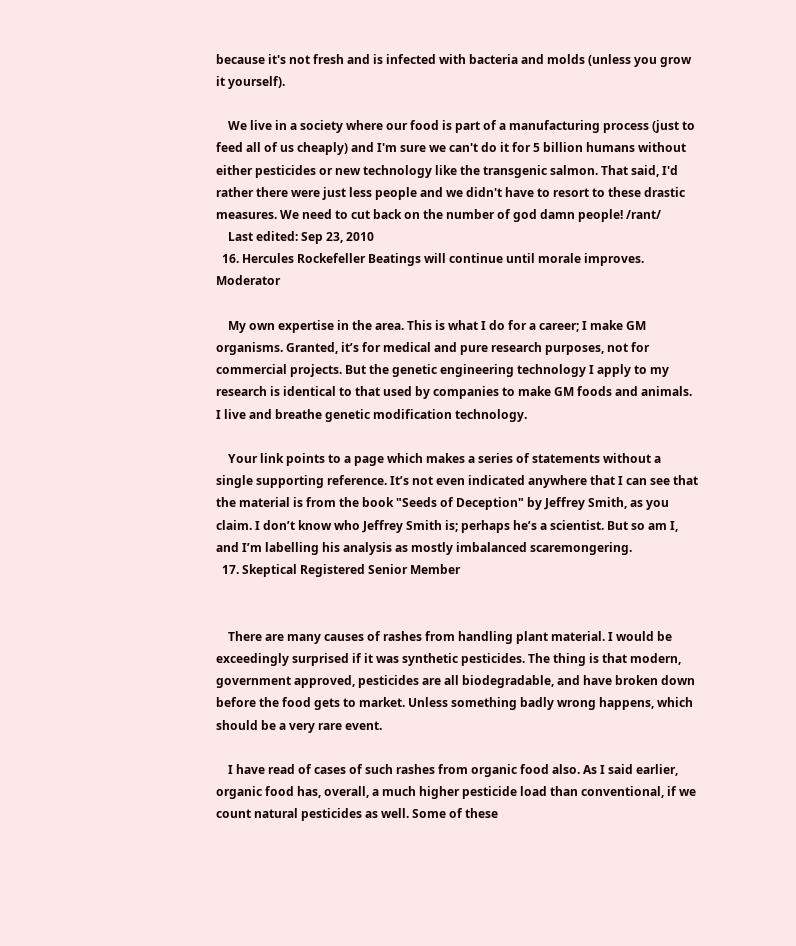because it's not fresh and is infected with bacteria and molds (unless you grow it yourself).

    We live in a society where our food is part of a manufacturing process (just to feed all of us cheaply) and I'm sure we can't do it for 5 billion humans without either pesticides or new technology like the transgenic salmon. That said, I'd rather there were just less people and we didn't have to resort to these drastic measures. We need to cut back on the number of god damn people! /rant/
    Last edited: Sep 23, 2010
  16. Hercules Rockefeller Beatings will continue until morale improves. Moderator

    My own expertise in the area. This is what I do for a career; I make GM organisms. Granted, it’s for medical and pure research purposes, not for commercial projects. But the genetic engineering technology I apply to my research is identical to that used by companies to make GM foods and animals. I live and breathe genetic modification technology.

    Your link points to a page which makes a series of statements without a single supporting reference. It’s not even indicated anywhere that I can see that the material is from the book "Seeds of Deception" by Jeffrey Smith, as you claim. I don’t know who Jeffrey Smith is; perhaps he’s a scientist. But so am I, and I’m labelling his analysis as mostly imbalanced scaremongering.
  17. Skeptical Registered Senior Member


    There are many causes of rashes from handling plant material. I would be exceedingly surprised if it was synthetic pesticides. The thing is that modern, government approved, pesticides are all biodegradable, and have broken down before the food gets to market. Unless something badly wrong happens, which should be a very rare event.

    I have read of cases of such rashes from organic food also. As I said earlier, organic food has, overall, a much higher pesticide load than conventional, if we count natural pesticides as well. Some of these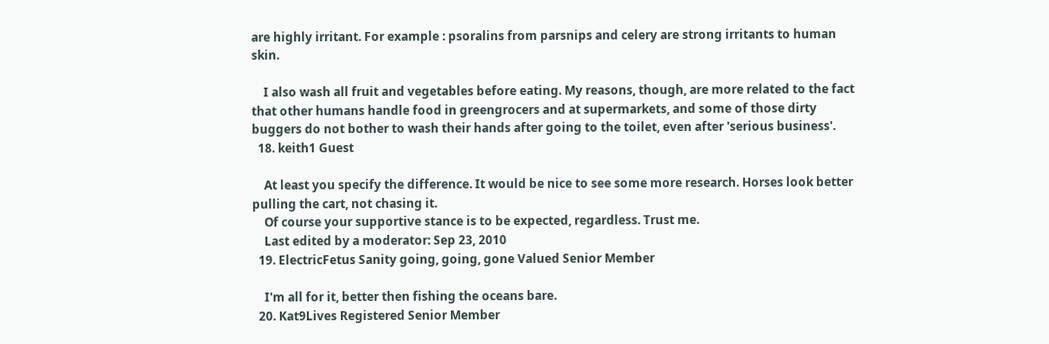are highly irritant. For example : psoralins from parsnips and celery are strong irritants to human skin.

    I also wash all fruit and vegetables before eating. My reasons, though, are more related to the fact that other humans handle food in greengrocers and at supermarkets, and some of those dirty buggers do not bother to wash their hands after going to the toilet, even after 'serious business'.
  18. keith1 Guest

    At least you specify the difference. It would be nice to see some more research. Horses look better pulling the cart, not chasing it.
    Of course your supportive stance is to be expected, regardless. Trust me.
    Last edited by a moderator: Sep 23, 2010
  19. ElectricFetus Sanity going, going, gone Valued Senior Member

    I'm all for it, better then fishing the oceans bare.
  20. Kat9Lives Registered Senior Member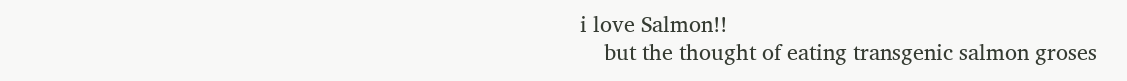i love Salmon!!
    but the thought of eating transgenic salmon groses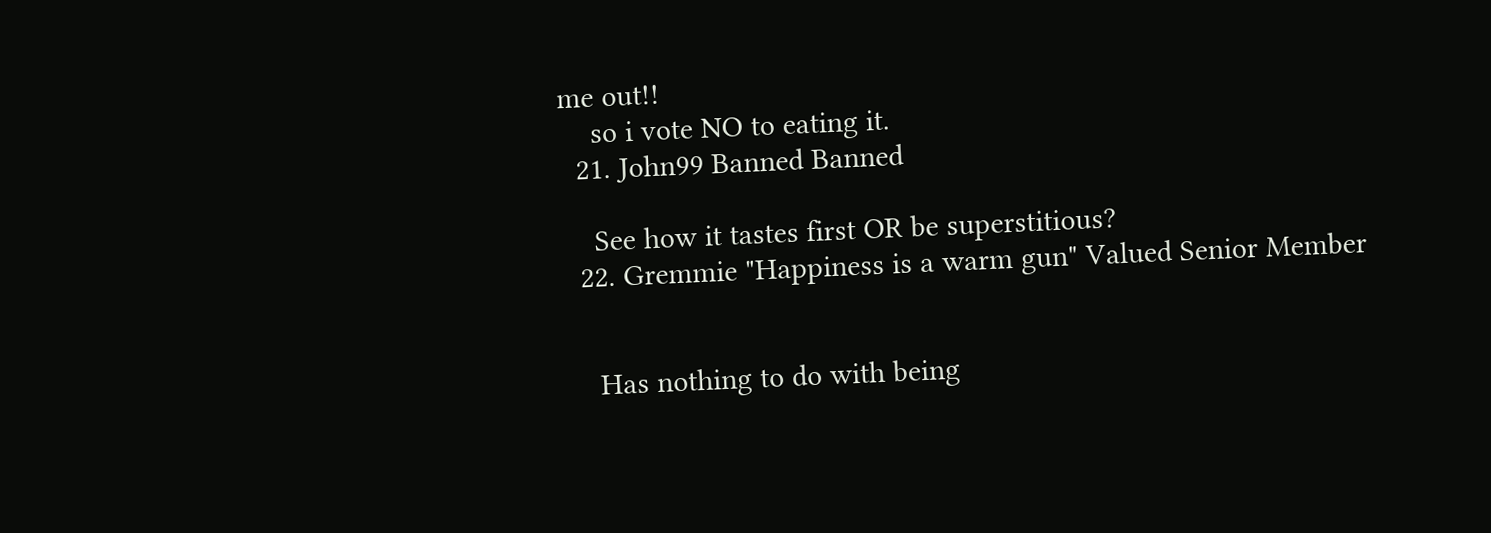me out!!
    so i vote NO to eating it.
  21. John99 Banned Banned

    See how it tastes first OR be superstitious?
  22. Gremmie "Happiness is a warm gun" Valued Senior Member


    Has nothing to do with being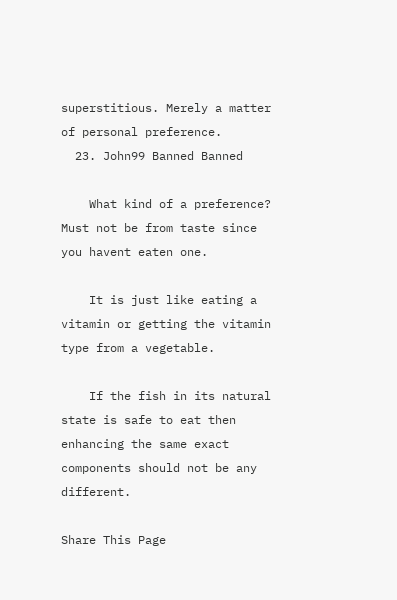superstitious. Merely a matter of personal preference.
  23. John99 Banned Banned

    What kind of a preference? Must not be from taste since you havent eaten one.

    It is just like eating a vitamin or getting the vitamin type from a vegetable.

    If the fish in its natural state is safe to eat then enhancing the same exact components should not be any different.

Share This Page